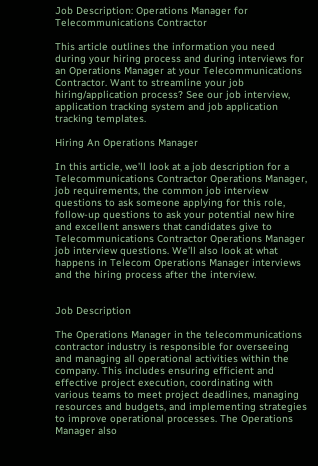Job Description: Operations Manager for Telecommunications Contractor

This article outlines the information you need during your hiring process and during interviews for an Operations Manager at your Telecommunications Contractor. Want to streamline your job hiring/application process? See our job interview, application tracking system and job application tracking templates.

Hiring An Operations Manager

In this article, we’ll look at a job description for a Telecommunications Contractor Operations Manager, job requirements, the common job interview questions to ask someone applying for this role, follow-up questions to ask your potential new hire and excellent answers that candidates give to Telecommunications Contractor Operations Manager job interview questions. We’ll also look at what happens in Telecom Operations Manager interviews and the hiring process after the interview.


Job Description

The Operations Manager in the telecommunications contractor industry is responsible for overseeing and managing all operational activities within the company. This includes ensuring efficient and effective project execution, coordinating with various teams to meet project deadlines, managing resources and budgets, and implementing strategies to improve operational processes. The Operations Manager also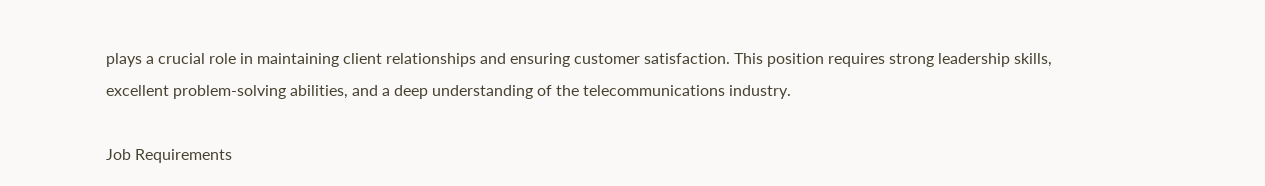plays a crucial role in maintaining client relationships and ensuring customer satisfaction. This position requires strong leadership skills, excellent problem-solving abilities, and a deep understanding of the telecommunications industry.

Job Requirements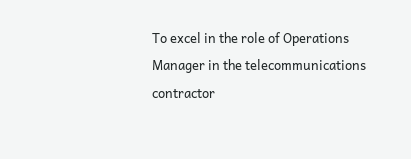To excel in the role of Operations Manager in the telecommunications contractor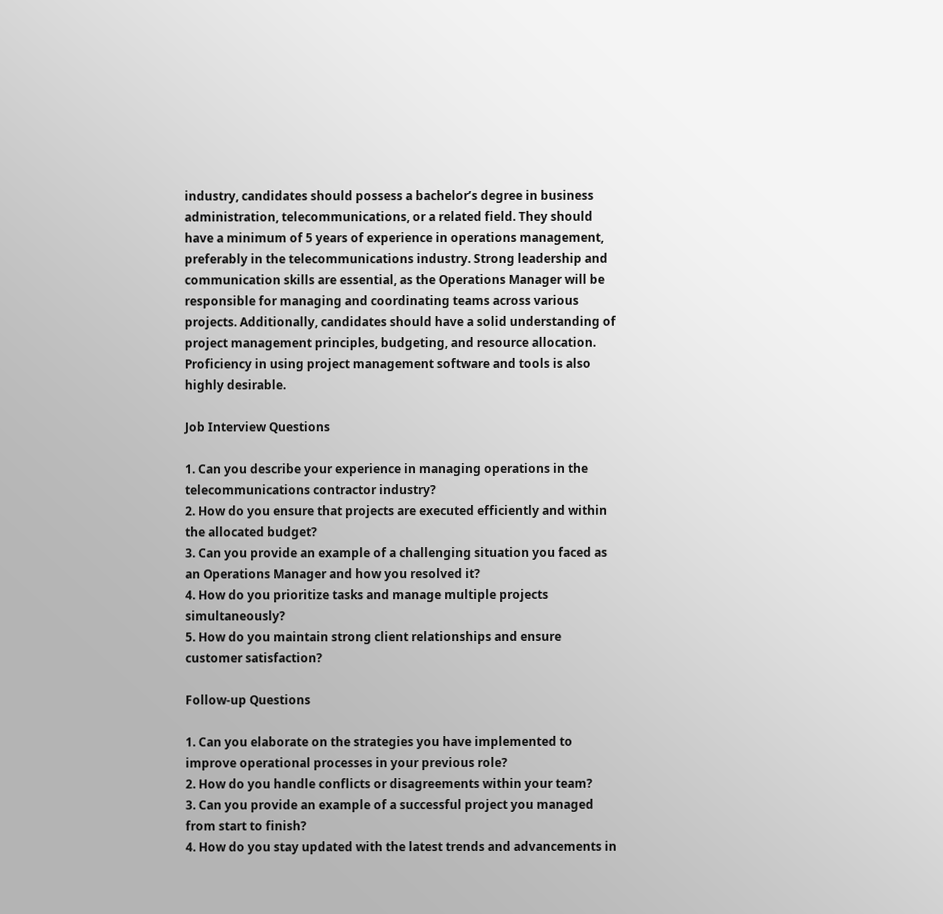industry, candidates should possess a bachelor’s degree in business administration, telecommunications, or a related field. They should have a minimum of 5 years of experience in operations management, preferably in the telecommunications industry. Strong leadership and communication skills are essential, as the Operations Manager will be responsible for managing and coordinating teams across various projects. Additionally, candidates should have a solid understanding of project management principles, budgeting, and resource allocation. Proficiency in using project management software and tools is also highly desirable.

Job Interview Questions

1. Can you describe your experience in managing operations in the telecommunications contractor industry?
2. How do you ensure that projects are executed efficiently and within the allocated budget?
3. Can you provide an example of a challenging situation you faced as an Operations Manager and how you resolved it?
4. How do you prioritize tasks and manage multiple projects simultaneously?
5. How do you maintain strong client relationships and ensure customer satisfaction?

Follow-up Questions

1. Can you elaborate on the strategies you have implemented to improve operational processes in your previous role?
2. How do you handle conflicts or disagreements within your team?
3. Can you provide an example of a successful project you managed from start to finish?
4. How do you stay updated with the latest trends and advancements in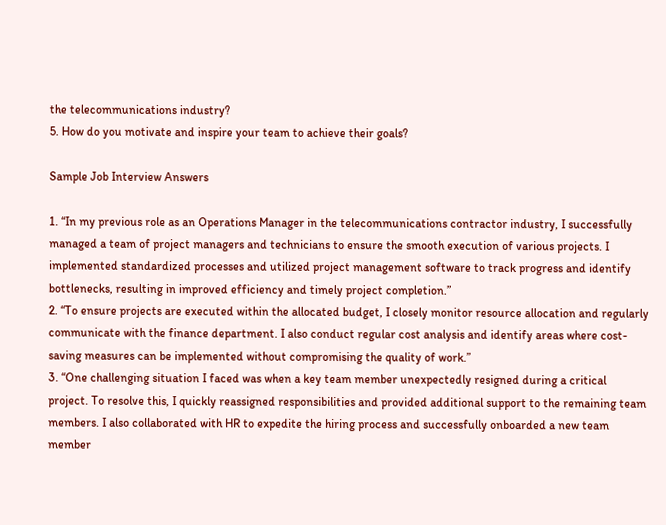the telecommunications industry?
5. How do you motivate and inspire your team to achieve their goals?

Sample Job Interview Answers

1. “In my previous role as an Operations Manager in the telecommunications contractor industry, I successfully managed a team of project managers and technicians to ensure the smooth execution of various projects. I implemented standardized processes and utilized project management software to track progress and identify bottlenecks, resulting in improved efficiency and timely project completion.”
2. “To ensure projects are executed within the allocated budget, I closely monitor resource allocation and regularly communicate with the finance department. I also conduct regular cost analysis and identify areas where cost-saving measures can be implemented without compromising the quality of work.”
3. “One challenging situation I faced was when a key team member unexpectedly resigned during a critical project. To resolve this, I quickly reassigned responsibilities and provided additional support to the remaining team members. I also collaborated with HR to expedite the hiring process and successfully onboarded a new team member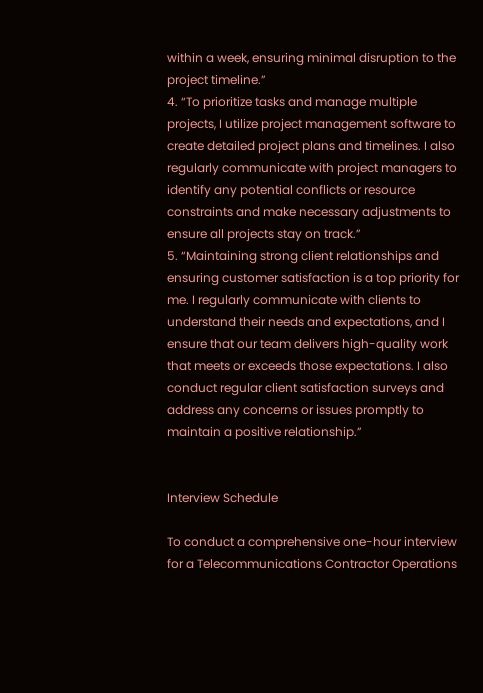within a week, ensuring minimal disruption to the project timeline.”
4. “To prioritize tasks and manage multiple projects, I utilize project management software to create detailed project plans and timelines. I also regularly communicate with project managers to identify any potential conflicts or resource constraints and make necessary adjustments to ensure all projects stay on track.”
5. “Maintaining strong client relationships and ensuring customer satisfaction is a top priority for me. I regularly communicate with clients to understand their needs and expectations, and I ensure that our team delivers high-quality work that meets or exceeds those expectations. I also conduct regular client satisfaction surveys and address any concerns or issues promptly to maintain a positive relationship.”


Interview Schedule

To conduct a comprehensive one-hour interview for a Telecommunications Contractor Operations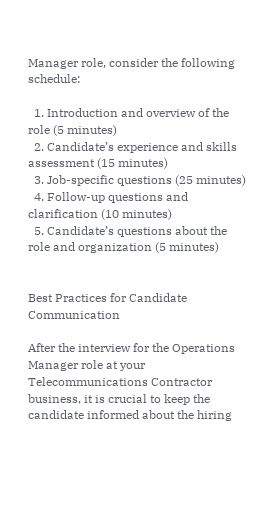Manager role, consider the following schedule:

  1. Introduction and overview of the role (5 minutes)
  2. Candidate’s experience and skills assessment (15 minutes)
  3. Job-specific questions (25 minutes)
  4. Follow-up questions and clarification (10 minutes)
  5. Candidate’s questions about the role and organization (5 minutes)


Best Practices for Candidate Communication

After the interview for the Operations Manager role at your Telecommunications Contractor business, it is crucial to keep the candidate informed about the hiring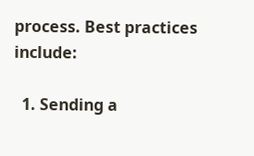process. Best practices include:

  1. Sending a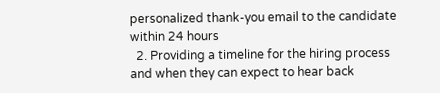personalized thank-you email to the candidate within 24 hours
  2. Providing a timeline for the hiring process and when they can expect to hear back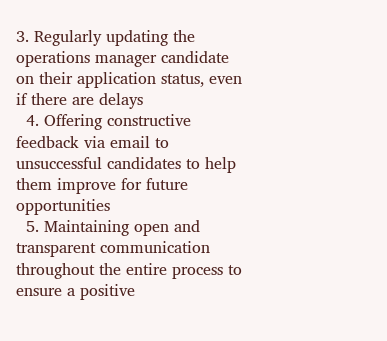3. Regularly updating the operations manager candidate on their application status, even if there are delays
  4. Offering constructive feedback via email to unsuccessful candidates to help them improve for future opportunities
  5. Maintaining open and transparent communication throughout the entire process to ensure a positive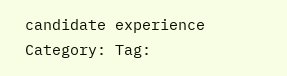candidate experience
Category: Tag: